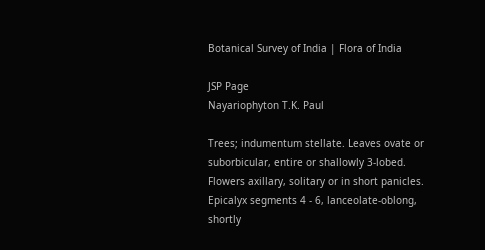Botanical Survey of India | Flora of India

JSP Page
Nayariophyton T.K. Paul

Trees; indumentum stellate. Leaves ovate or suborbicular, entire or shallowly 3-lobed. Flowers axillary, solitary or in short panicles. Epicalyx segments 4 - 6, lanceolate-oblong, shortly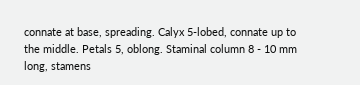connate at base, spreading. Calyx 5-lobed, connate up to the middle. Petals 5, oblong. Staminal column 8 - 10 mm long, stamens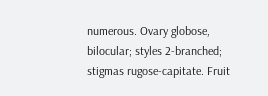numerous. Ovary globose, bilocular; styles 2-branched; stigmas rugose-capitate. Fruit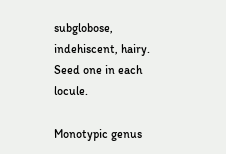subglobose, indehiscent, hairy. Seed one in each locule.

Monotypic genus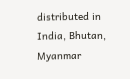distributed in India, Bhutan, Myanmar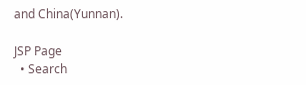and China(Yunnan).

JSP Page
  • Search